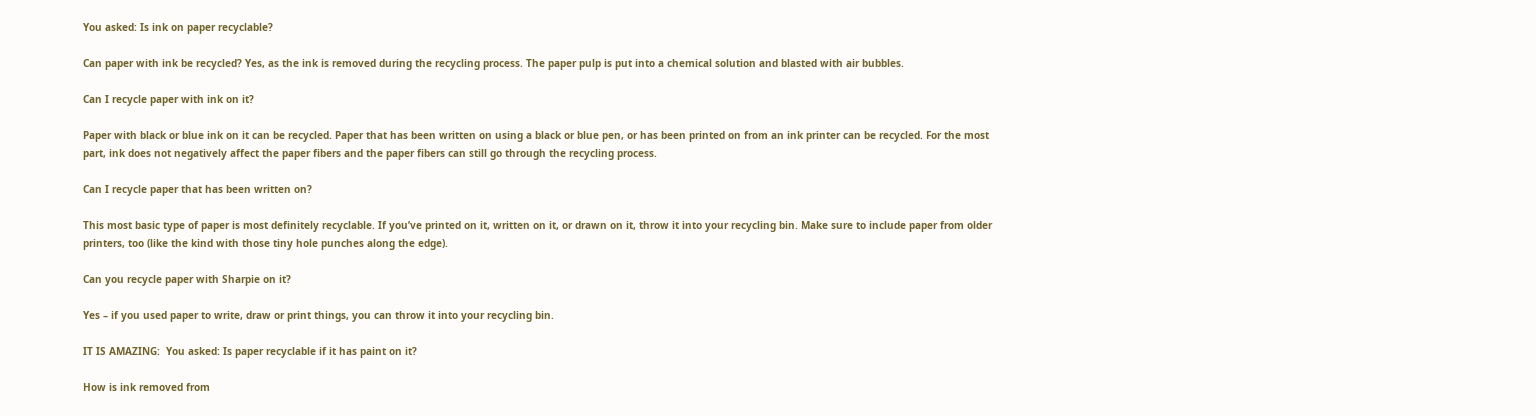You asked: Is ink on paper recyclable?

Can paper with ink be recycled? Yes, as the ink is removed during the recycling process. The paper pulp is put into a chemical solution and blasted with air bubbles.

Can I recycle paper with ink on it?

Paper with black or blue ink on it can be recycled. Paper that has been written on using a black or blue pen, or has been printed on from an ink printer can be recycled. For the most part, ink does not negatively affect the paper fibers and the paper fibers can still go through the recycling process.

Can I recycle paper that has been written on?

This most basic type of paper is most definitely recyclable. If you’ve printed on it, written on it, or drawn on it, throw it into your recycling bin. Make sure to include paper from older printers, too (like the kind with those tiny hole punches along the edge).

Can you recycle paper with Sharpie on it?

Yes – if you used paper to write, draw or print things, you can throw it into your recycling bin.

IT IS AMAZING:  You asked: Is paper recyclable if it has paint on it?

How is ink removed from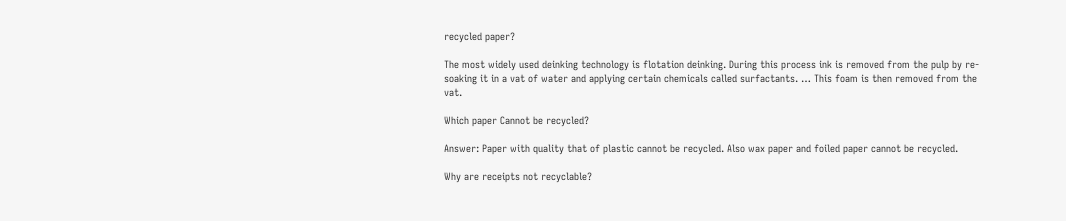recycled paper?

The most widely used deinking technology is flotation deinking. During this process ink is removed from the pulp by re-soaking it in a vat of water and applying certain chemicals called surfactants. … This foam is then removed from the vat.

Which paper Cannot be recycled?

Answer: Paper with quality that of plastic cannot be recycled. Also wax paper and foiled paper cannot be recycled.

Why are receipts not recyclable?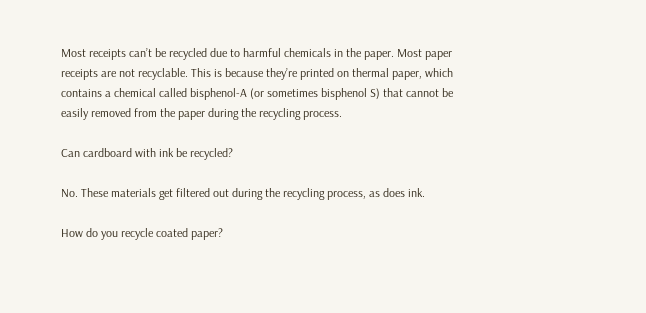Most receipts can’t be recycled due to harmful chemicals in the paper. Most paper receipts are not recyclable. This is because they’re printed on thermal paper, which contains a chemical called bisphenol-A (or sometimes bisphenol S) that cannot be easily removed from the paper during the recycling process.

Can cardboard with ink be recycled?

No. These materials get filtered out during the recycling process, as does ink.

How do you recycle coated paper?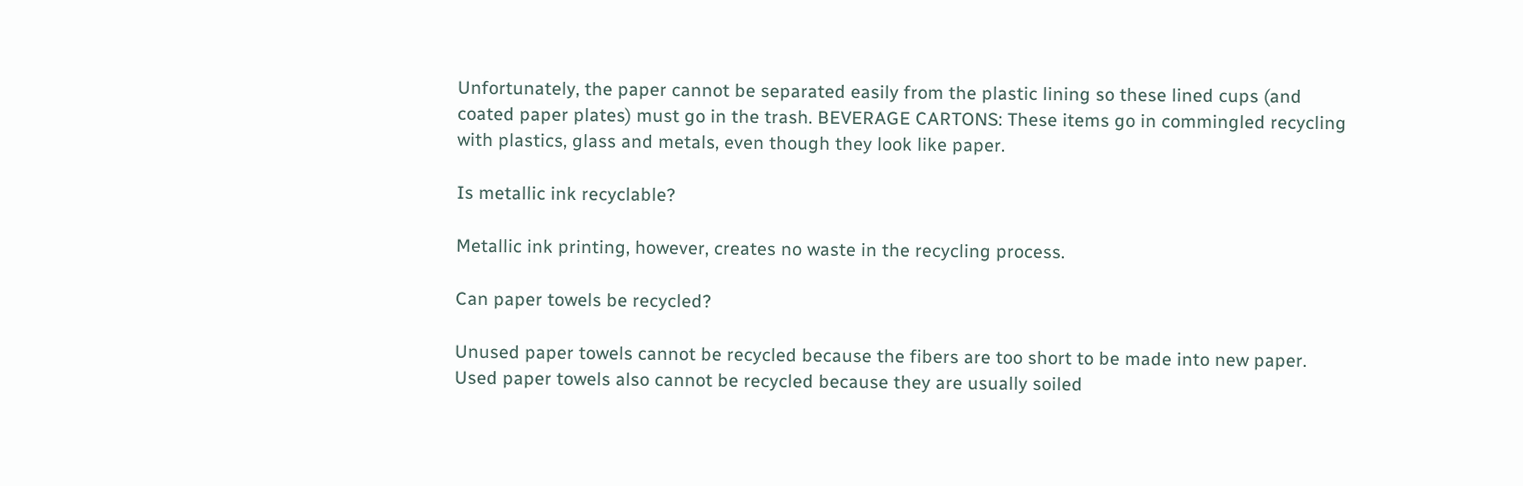Unfortunately, the paper cannot be separated easily from the plastic lining so these lined cups (and coated paper plates) must go in the trash. BEVERAGE CARTONS: These items go in commingled recycling with plastics, glass and metals, even though they look like paper.

Is metallic ink recyclable?

Metallic ink printing, however, creates no waste in the recycling process.

Can paper towels be recycled?

Unused paper towels cannot be recycled because the fibers are too short to be made into new paper. Used paper towels also cannot be recycled because they are usually soiled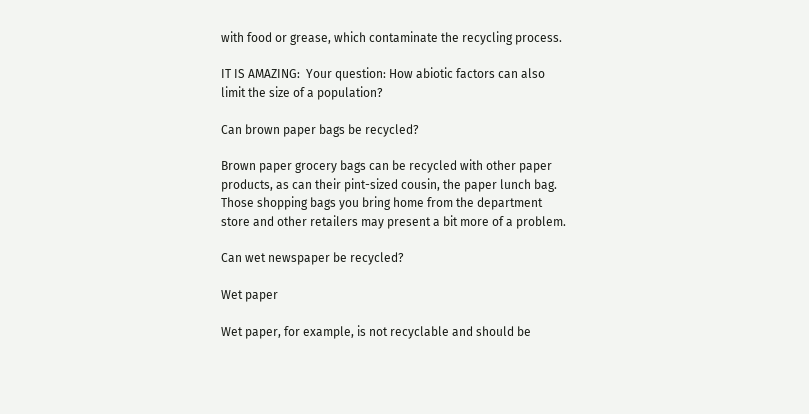with food or grease, which contaminate the recycling process.

IT IS AMAZING:  Your question: How abiotic factors can also limit the size of a population?

Can brown paper bags be recycled?

Brown paper grocery bags can be recycled with other paper products, as can their pint-sized cousin, the paper lunch bag. Those shopping bags you bring home from the department store and other retailers may present a bit more of a problem.

Can wet newspaper be recycled?

Wet paper

Wet paper, for example, is not recyclable and should be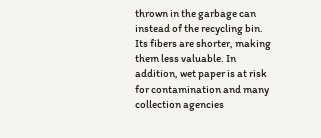thrown in the garbage can instead of the recycling bin. Its fibers are shorter, making them less valuable. In addition, wet paper is at risk for contamination and many collection agencies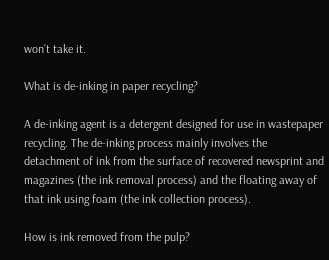won’t take it.

What is de-inking in paper recycling?

A de-inking agent is a detergent designed for use in wastepaper recycling. The de-inking process mainly involves the detachment of ink from the surface of recovered newsprint and magazines (the ink removal process) and the floating away of that ink using foam (the ink collection process).

How is ink removed from the pulp?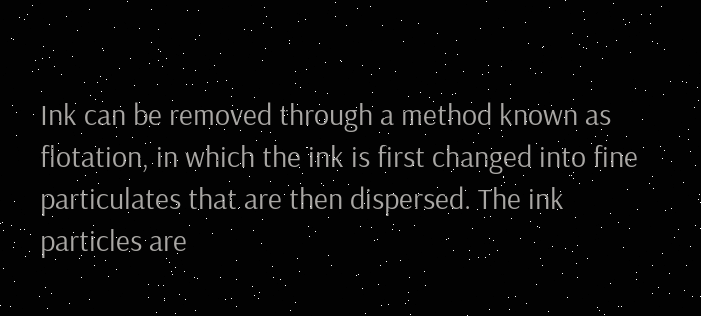Ink can be removed through a method known as flotation, in which the ink is first changed into fine particulates that are then dispersed. The ink particles are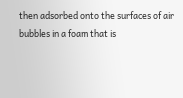then adsorbed onto the surfaces of air bubbles in a foam that is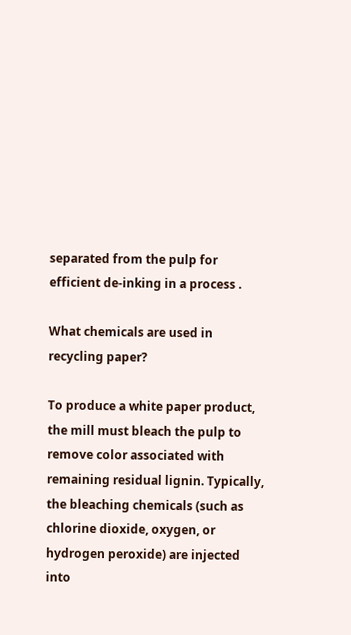separated from the pulp for efficient de-inking in a process .

What chemicals are used in recycling paper?

To produce a white paper product, the mill must bleach the pulp to remove color associated with remaining residual lignin. Typically, the bleaching chemicals (such as chlorine dioxide, oxygen, or hydrogen peroxide) are injected into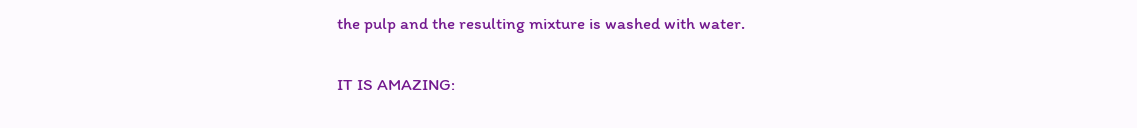the pulp and the resulting mixture is washed with water.

IT IS AMAZING: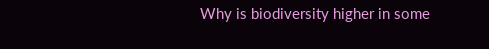Why is biodiversity higher in some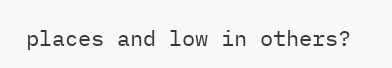places and low in others?